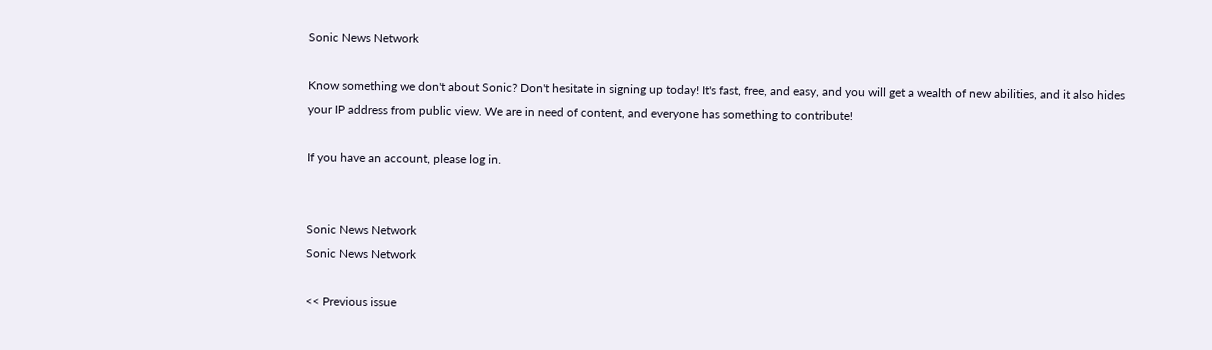Sonic News Network

Know something we don't about Sonic? Don't hesitate in signing up today! It's fast, free, and easy, and you will get a wealth of new abilities, and it also hides your IP address from public view. We are in need of content, and everyone has something to contribute!

If you have an account, please log in.


Sonic News Network
Sonic News Network

<< Previous issue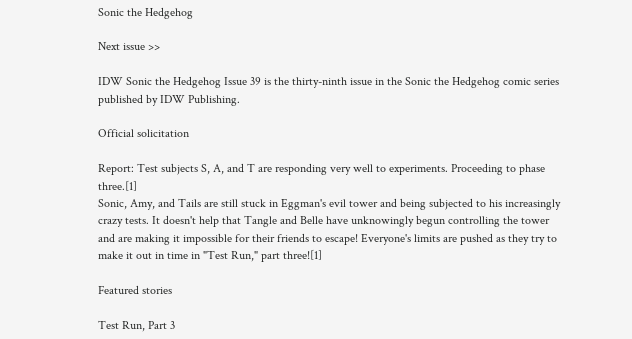Sonic the Hedgehog

Next issue >>

IDW Sonic the Hedgehog Issue 39 is the thirty-ninth issue in the Sonic the Hedgehog comic series published by IDW Publishing.

Official solicitation

Report: Test subjects S, A, and T are responding very well to experiments. Proceeding to phase three.[1]
Sonic, Amy, and Tails are still stuck in Eggman's evil tower and being subjected to his increasingly crazy tests. It doesn't help that Tangle and Belle have unknowingly begun controlling the tower and are making it impossible for their friends to escape! Everyone's limits are pushed as they try to make it out in time in "Test Run," part three![1]

Featured stories

Test Run, Part 3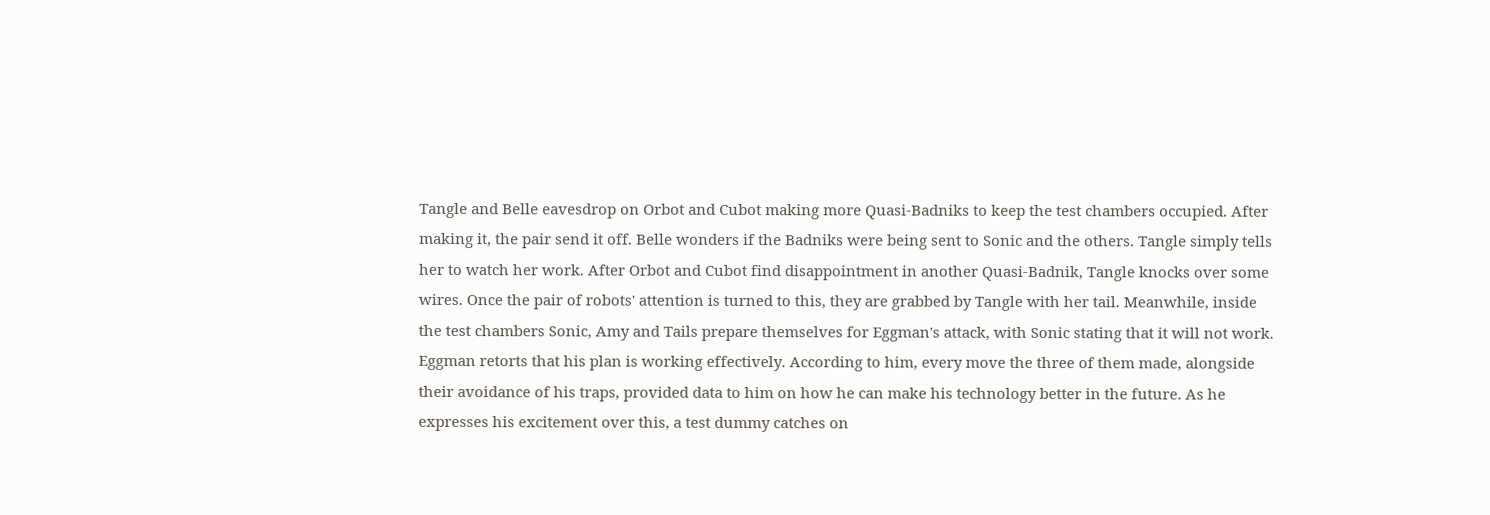Tangle and Belle eavesdrop on Orbot and Cubot making more Quasi-Badniks to keep the test chambers occupied. After making it, the pair send it off. Belle wonders if the Badniks were being sent to Sonic and the others. Tangle simply tells her to watch her work. After Orbot and Cubot find disappointment in another Quasi-Badnik, Tangle knocks over some wires. Once the pair of robots' attention is turned to this, they are grabbed by Tangle with her tail. Meanwhile, inside the test chambers Sonic, Amy and Tails prepare themselves for Eggman's attack, with Sonic stating that it will not work. Eggman retorts that his plan is working effectively. According to him, every move the three of them made, alongside their avoidance of his traps, provided data to him on how he can make his technology better in the future. As he expresses his excitement over this, a test dummy catches on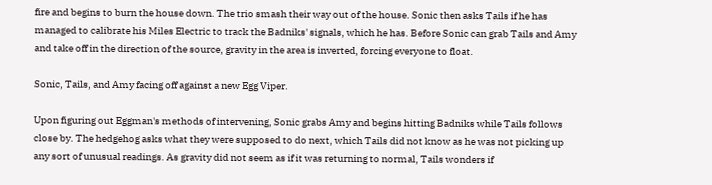fire and begins to burn the house down. The trio smash their way out of the house. Sonic then asks Tails if he has managed to calibrate his Miles Electric to track the Badniks' signals, which he has. Before Sonic can grab Tails and Amy and take off in the direction of the source, gravity in the area is inverted, forcing everyone to float.

Sonic, Tails, and Amy facing off against a new Egg Viper.

Upon figuring out Eggman's methods of intervening, Sonic grabs Amy and begins hitting Badniks while Tails follows close by. The hedgehog asks what they were supposed to do next, which Tails did not know as he was not picking up any sort of unusual readings. As gravity did not seem as if it was returning to normal, Tails wonders if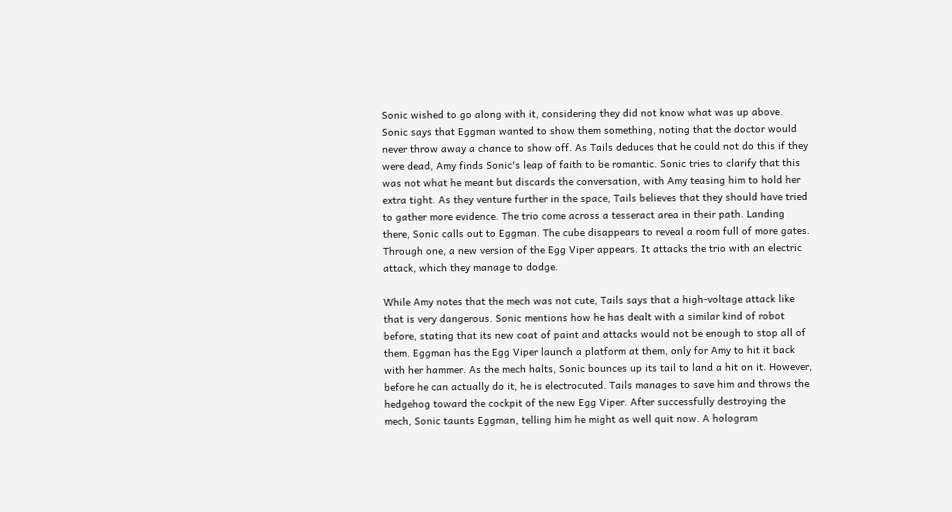Sonic wished to go along with it, considering they did not know what was up above. Sonic says that Eggman wanted to show them something, noting that the doctor would never throw away a chance to show off. As Tails deduces that he could not do this if they were dead, Amy finds Sonic's leap of faith to be romantic. Sonic tries to clarify that this was not what he meant but discards the conversation, with Amy teasing him to hold her extra tight. As they venture further in the space, Tails believes that they should have tried to gather more evidence. The trio come across a tesseract area in their path. Landing there, Sonic calls out to Eggman. The cube disappears to reveal a room full of more gates. Through one, a new version of the Egg Viper appears. It attacks the trio with an electric attack, which they manage to dodge.

While Amy notes that the mech was not cute, Tails says that a high-voltage attack like that is very dangerous. Sonic mentions how he has dealt with a similar kind of robot before, stating that its new coat of paint and attacks would not be enough to stop all of them. Eggman has the Egg Viper launch a platform at them, only for Amy to hit it back with her hammer. As the mech halts, Sonic bounces up its tail to land a hit on it. However, before he can actually do it, he is electrocuted. Tails manages to save him and throws the hedgehog toward the cockpit of the new Egg Viper. After successfully destroying the mech, Sonic taunts Eggman, telling him he might as well quit now. A hologram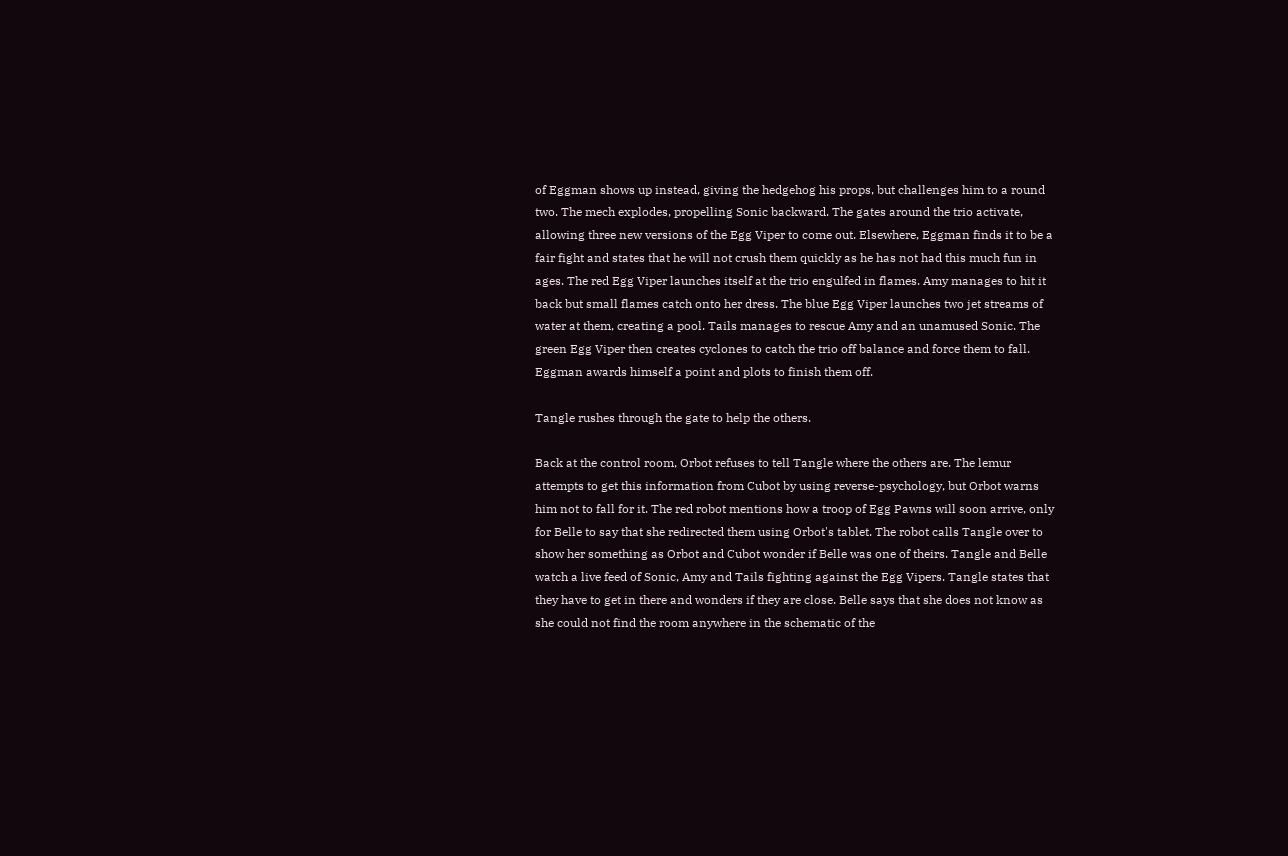of Eggman shows up instead, giving the hedgehog his props, but challenges him to a round two. The mech explodes, propelling Sonic backward. The gates around the trio activate, allowing three new versions of the Egg Viper to come out. Elsewhere, Eggman finds it to be a fair fight and states that he will not crush them quickly as he has not had this much fun in ages. The red Egg Viper launches itself at the trio engulfed in flames. Amy manages to hit it back but small flames catch onto her dress. The blue Egg Viper launches two jet streams of water at them, creating a pool. Tails manages to rescue Amy and an unamused Sonic. The green Egg Viper then creates cyclones to catch the trio off balance and force them to fall. Eggman awards himself a point and plots to finish them off.

Tangle rushes through the gate to help the others.

Back at the control room, Orbot refuses to tell Tangle where the others are. The lemur attempts to get this information from Cubot by using reverse-psychology, but Orbot warns him not to fall for it. The red robot mentions how a troop of Egg Pawns will soon arrive, only for Belle to say that she redirected them using Orbot's tablet. The robot calls Tangle over to show her something as Orbot and Cubot wonder if Belle was one of theirs. Tangle and Belle watch a live feed of Sonic, Amy and Tails fighting against the Egg Vipers. Tangle states that they have to get in there and wonders if they are close. Belle says that she does not know as she could not find the room anywhere in the schematic of the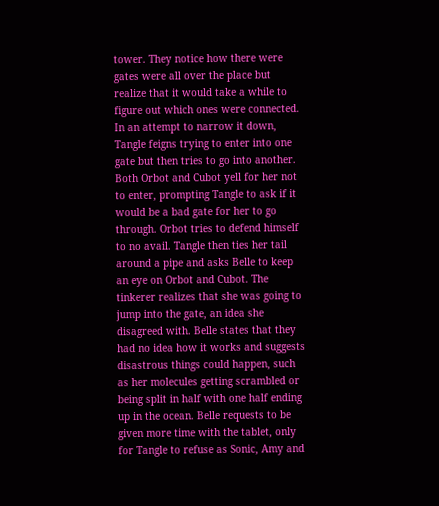tower. They notice how there were gates were all over the place but realize that it would take a while to figure out which ones were connected. In an attempt to narrow it down, Tangle feigns trying to enter into one gate but then tries to go into another. Both Orbot and Cubot yell for her not to enter, prompting Tangle to ask if it would be a bad gate for her to go through. Orbot tries to defend himself to no avail. Tangle then ties her tail around a pipe and asks Belle to keep an eye on Orbot and Cubot. The tinkerer realizes that she was going to jump into the gate, an idea she disagreed with. Belle states that they had no idea how it works and suggests disastrous things could happen, such as her molecules getting scrambled or being split in half with one half ending up in the ocean. Belle requests to be given more time with the tablet, only for Tangle to refuse as Sonic, Amy and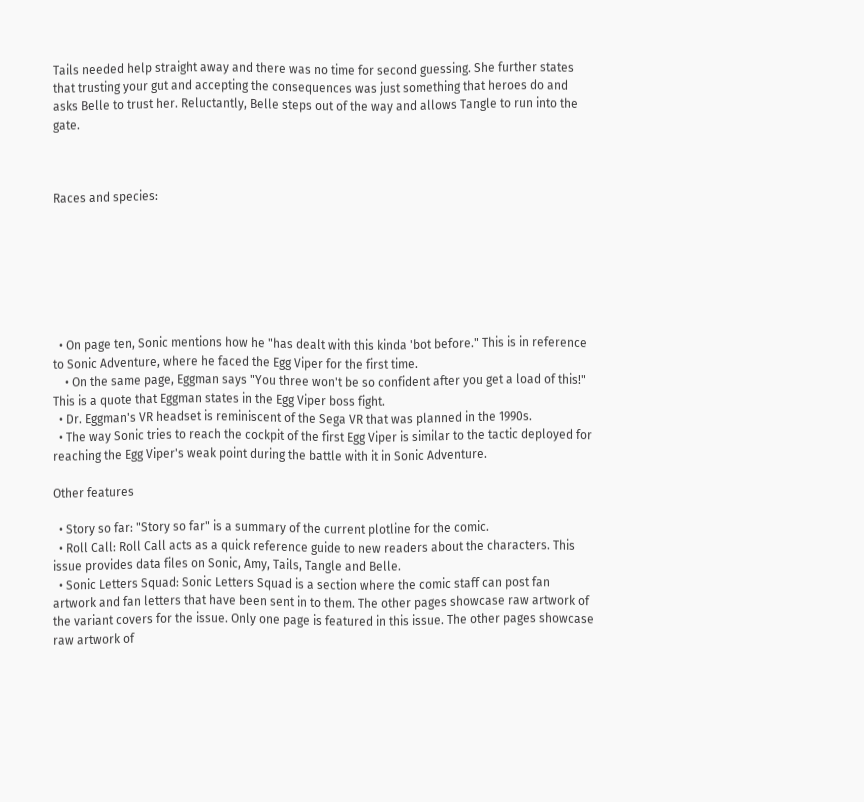Tails needed help straight away and there was no time for second guessing. She further states that trusting your gut and accepting the consequences was just something that heroes do and asks Belle to trust her. Reluctantly, Belle steps out of the way and allows Tangle to run into the gate.



Races and species:







  • On page ten, Sonic mentions how he "has dealt with this kinda 'bot before." This is in reference to Sonic Adventure, where he faced the Egg Viper for the first time.
    • On the same page, Eggman says "You three won't be so confident after you get a load of this!" This is a quote that Eggman states in the Egg Viper boss fight.
  • Dr. Eggman's VR headset is reminiscent of the Sega VR that was planned in the 1990s.
  • The way Sonic tries to reach the cockpit of the first Egg Viper is similar to the tactic deployed for reaching the Egg Viper's weak point during the battle with it in Sonic Adventure.

Other features

  • Story so far: "Story so far" is a summary of the current plotline for the comic.
  • Roll Call: Roll Call acts as a quick reference guide to new readers about the characters. This issue provides data files on Sonic, Amy, Tails, Tangle and Belle.
  • Sonic Letters Squad: Sonic Letters Squad is a section where the comic staff can post fan artwork and fan letters that have been sent in to them. The other pages showcase raw artwork of the variant covers for the issue. Only one page is featured in this issue. The other pages showcase raw artwork of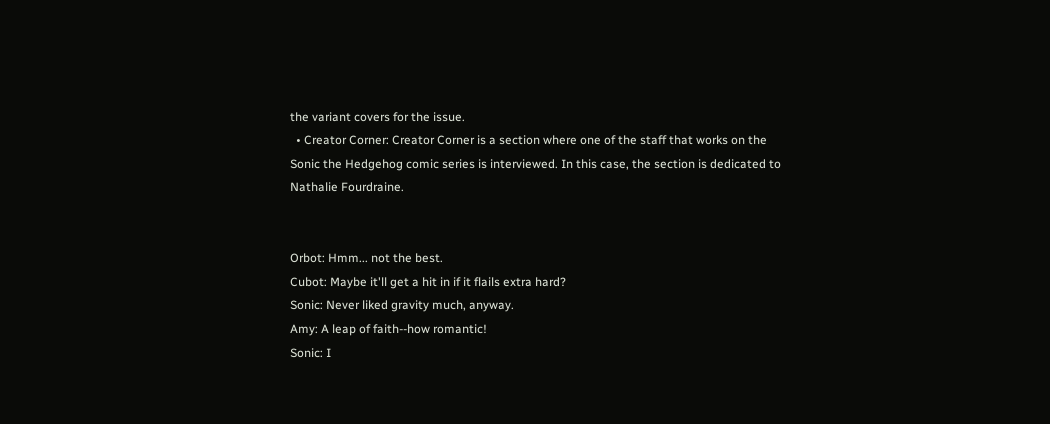the variant covers for the issue.
  • Creator Corner: Creator Corner is a section where one of the staff that works on the Sonic the Hedgehog comic series is interviewed. In this case, the section is dedicated to Nathalie Fourdraine.


Orbot: Hmm... not the best.
Cubot: Maybe it'll get a hit in if it flails extra hard?
Sonic: Never liked gravity much, anyway.
Amy: A leap of faith--how romantic!
Sonic: I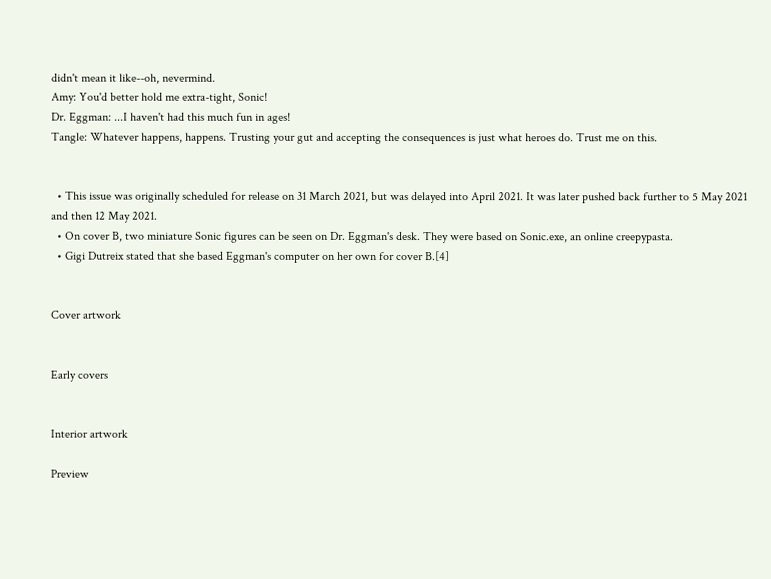didn't mean it like--oh, nevermind.
Amy: You'd better hold me extra-tight, Sonic!
Dr. Eggman: ...I haven't had this much fun in ages!
Tangle: Whatever happens, happens. Trusting your gut and accepting the consequences is just what heroes do. Trust me on this.


  • This issue was originally scheduled for release on 31 March 2021, but was delayed into April 2021. It was later pushed back further to 5 May 2021 and then 12 May 2021.
  • On cover B, two miniature Sonic figures can be seen on Dr. Eggman's desk. They were based on Sonic.exe, an online creepypasta.
  • Gigi Dutreix stated that she based Eggman's computer on her own for cover B.[4]


Cover artwork


Early covers


Interior artwork

Preview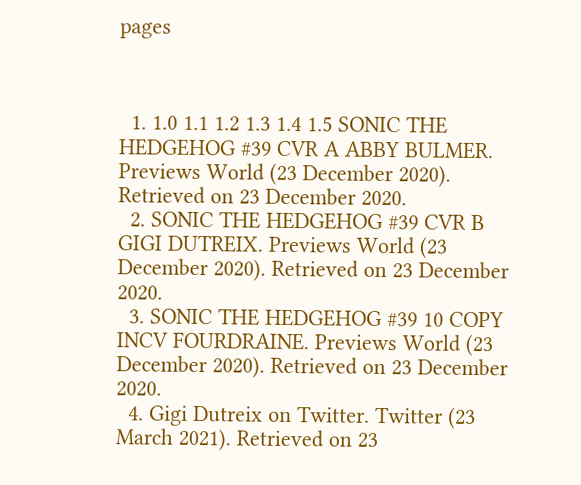pages



  1. 1.0 1.1 1.2 1.3 1.4 1.5 SONIC THE HEDGEHOG #39 CVR A ABBY BULMER. Previews World (23 December 2020). Retrieved on 23 December 2020.
  2. SONIC THE HEDGEHOG #39 CVR B GIGI DUTREIX. Previews World (23 December 2020). Retrieved on 23 December 2020.
  3. SONIC THE HEDGEHOG #39 10 COPY INCV FOURDRAINE. Previews World (23 December 2020). Retrieved on 23 December 2020.
  4. Gigi Dutreix on Twitter. Twitter (23 March 2021). Retrieved on 23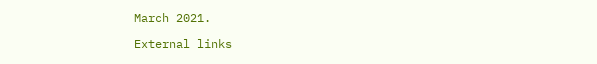March 2021.

External links